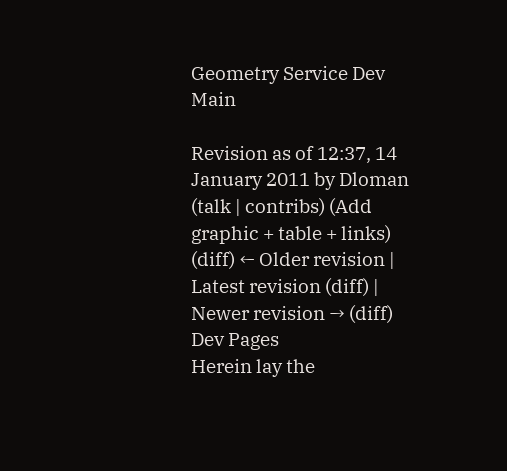Geometry Service Dev Main

Revision as of 12:37, 14 January 2011 by Dloman (talk | contribs) (Add graphic + table + links)
(diff) ← Older revision | Latest revision (diff) | Newer revision → (diff)
Dev Pages
Herein lay the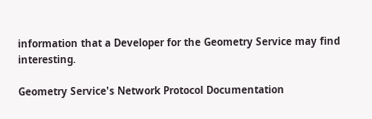information that a Developer for the Geometry Service may find interesting.

Geometry Service's Network Protocol Documentation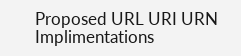Proposed URL URI URN Implimentations